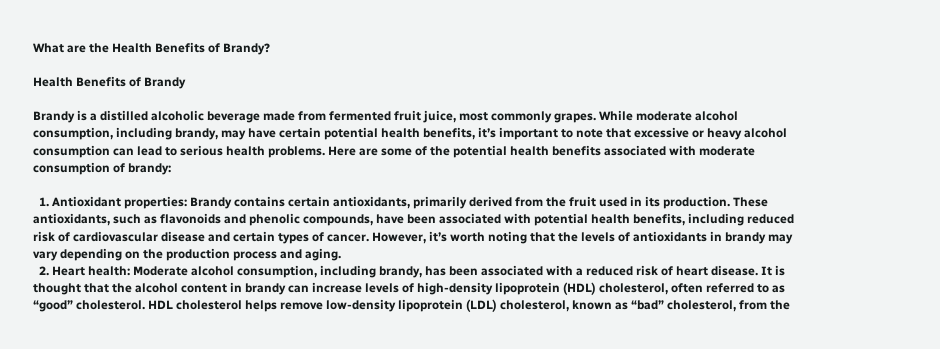What are the Health Benefits of Brandy?

Health Benefits of Brandy

Brandy is a distilled alcoholic beverage made from fermented fruit juice, most commonly grapes. While moderate alcohol consumption, including brandy, may have certain potential health benefits, it’s important to note that excessive or heavy alcohol consumption can lead to serious health problems. Here are some of the potential health benefits associated with moderate consumption of brandy:

  1. Antioxidant properties: Brandy contains certain antioxidants, primarily derived from the fruit used in its production. These antioxidants, such as flavonoids and phenolic compounds, have been associated with potential health benefits, including reduced risk of cardiovascular disease and certain types of cancer. However, it’s worth noting that the levels of antioxidants in brandy may vary depending on the production process and aging.
  2. Heart health: Moderate alcohol consumption, including brandy, has been associated with a reduced risk of heart disease. It is thought that the alcohol content in brandy can increase levels of high-density lipoprotein (HDL) cholesterol, often referred to as “good” cholesterol. HDL cholesterol helps remove low-density lipoprotein (LDL) cholesterol, known as “bad” cholesterol, from the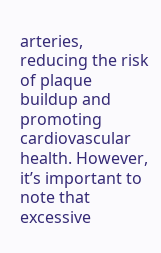arteries, reducing the risk of plaque buildup and promoting cardiovascular health. However, it’s important to note that excessive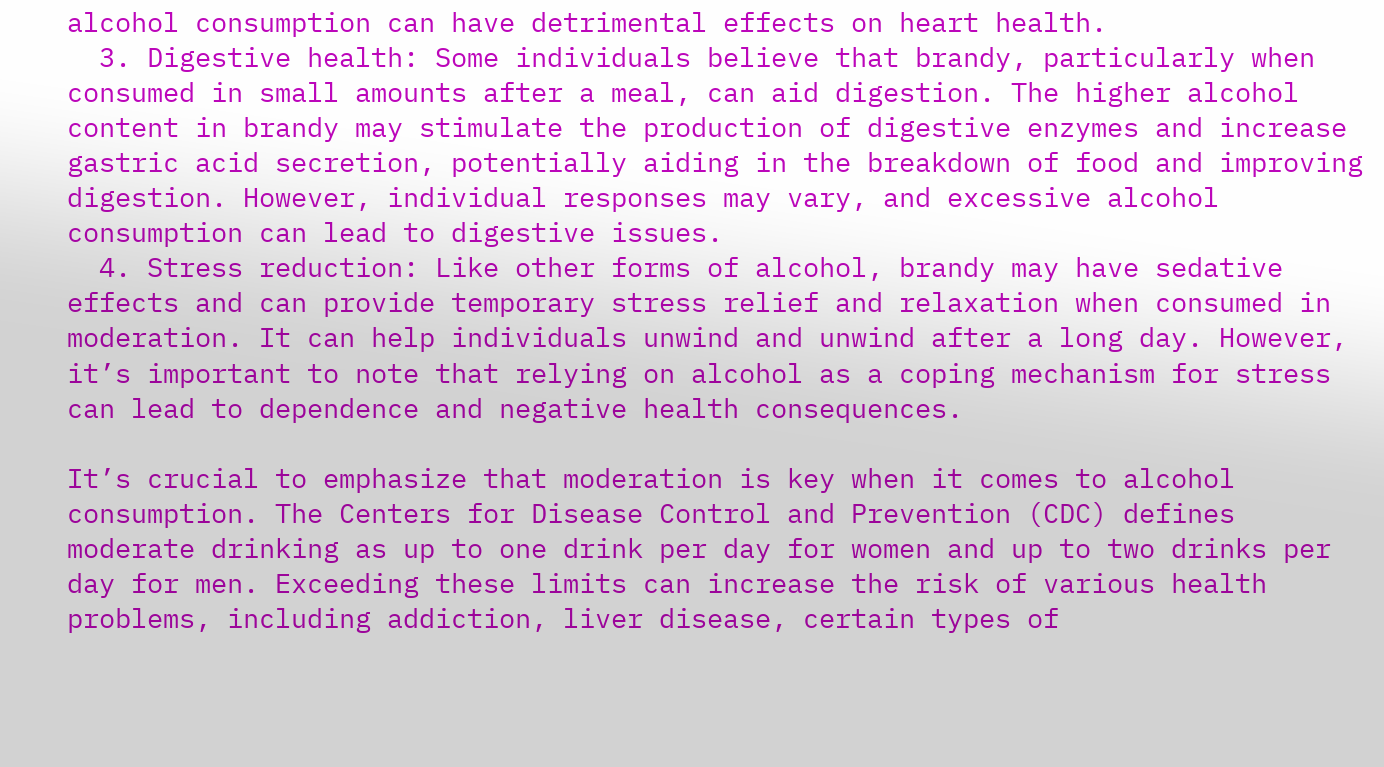alcohol consumption can have detrimental effects on heart health.
  3. Digestive health: Some individuals believe that brandy, particularly when consumed in small amounts after a meal, can aid digestion. The higher alcohol content in brandy may stimulate the production of digestive enzymes and increase gastric acid secretion, potentially aiding in the breakdown of food and improving digestion. However, individual responses may vary, and excessive alcohol consumption can lead to digestive issues.
  4. Stress reduction: Like other forms of alcohol, brandy may have sedative effects and can provide temporary stress relief and relaxation when consumed in moderation. It can help individuals unwind and unwind after a long day. However, it’s important to note that relying on alcohol as a coping mechanism for stress can lead to dependence and negative health consequences.

It’s crucial to emphasize that moderation is key when it comes to alcohol consumption. The Centers for Disease Control and Prevention (CDC) defines moderate drinking as up to one drink per day for women and up to two drinks per day for men. Exceeding these limits can increase the risk of various health problems, including addiction, liver disease, certain types of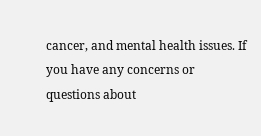cancer, and mental health issues. If you have any concerns or questions about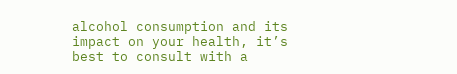alcohol consumption and its impact on your health, it’s best to consult with a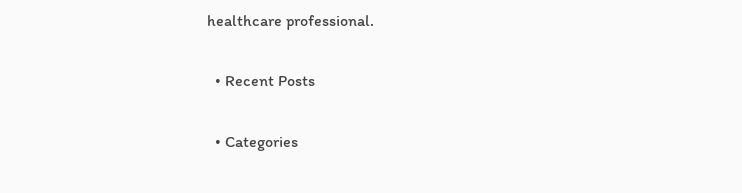healthcare professional.

  • Recent Posts

  • Categories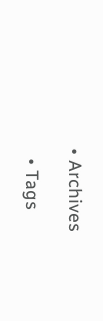• Archives

  • Tags